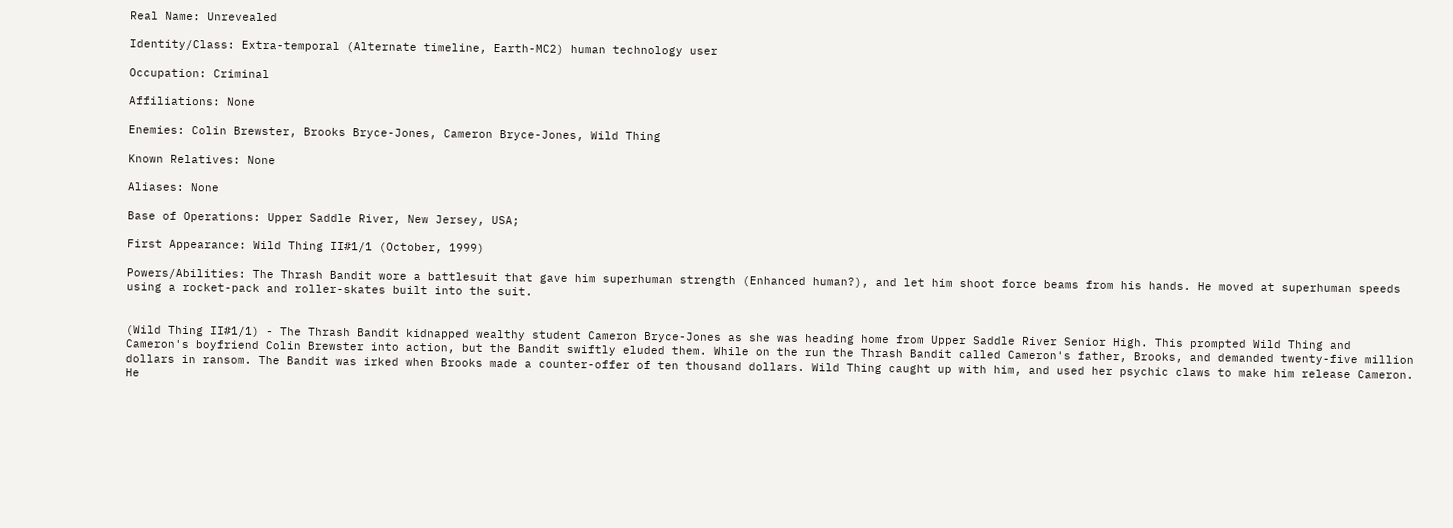Real Name: Unrevealed

Identity/Class: Extra-temporal (Alternate timeline, Earth-MC2) human technology user

Occupation: Criminal

Affiliations: None

Enemies: Colin Brewster, Brooks Bryce-Jones, Cameron Bryce-Jones, Wild Thing

Known Relatives: None

Aliases: None

Base of Operations: Upper Saddle River, New Jersey, USA;

First Appearance: Wild Thing II#1/1 (October, 1999)

Powers/Abilities: The Thrash Bandit wore a battlesuit that gave him superhuman strength (Enhanced human?), and let him shoot force beams from his hands. He moved at superhuman speeds using a rocket-pack and roller-skates built into the suit.


(Wild Thing II#1/1) - The Thrash Bandit kidnapped wealthy student Cameron Bryce-Jones as she was heading home from Upper Saddle River Senior High. This prompted Wild Thing and Cameron's boyfriend Colin Brewster into action, but the Bandit swiftly eluded them. While on the run the Thrash Bandit called Cameron's father, Brooks, and demanded twenty-five million dollars in ransom. The Bandit was irked when Brooks made a counter-offer of ten thousand dollars. Wild Thing caught up with him, and used her psychic claws to make him release Cameron. He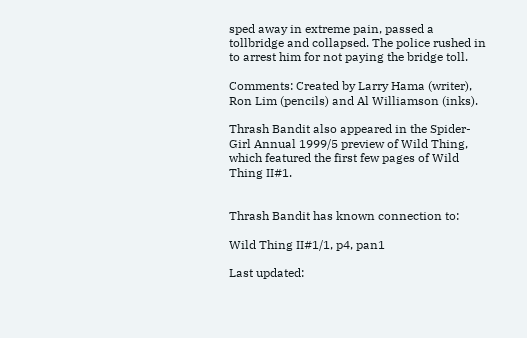sped away in extreme pain, passed a tollbridge and collapsed. The police rushed in to arrest him for not paying the bridge toll.

Comments: Created by Larry Hama (writer), Ron Lim (pencils) and Al Williamson (inks).

Thrash Bandit also appeared in the Spider-Girl Annual 1999/5 preview of Wild Thing, which featured the first few pages of Wild Thing II#1.


Thrash Bandit has known connection to:

Wild Thing II#1/1, p4, pan1

Last updated: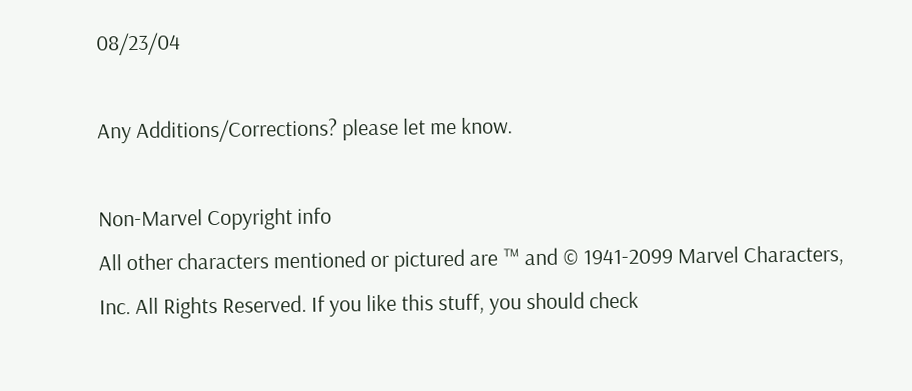08/23/04

Any Additions/Corrections? please let me know.

Non-Marvel Copyright info
All other characters mentioned or pictured are ™ and © 1941-2099 Marvel Characters, Inc. All Rights Reserved. If you like this stuff, you should check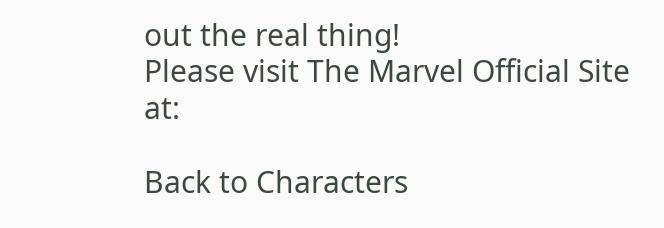out the real thing!
Please visit The Marvel Official Site at:

Back to Characters